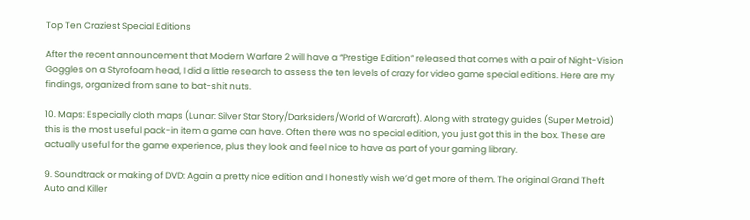Top Ten Craziest Special Editions

After the recent announcement that Modern Warfare 2 will have a “Prestige Edition” released that comes with a pair of Night-Vision Goggles on a Styrofoam head, I did a little research to assess the ten levels of crazy for video game special editions. Here are my findings, organized from sane to bat-shit nuts.

10. Maps: Especially cloth maps (Lunar: Silver Star Story/Darksiders/World of Warcraft). Along with strategy guides (Super Metroid) this is the most useful pack-in item a game can have. Often there was no special edition, you just got this in the box. These are actually useful for the game experience, plus they look and feel nice to have as part of your gaming library.

9. Soundtrack or making of DVD: Again a pretty nice edition and I honestly wish we’d get more of them. The original Grand Theft Auto and Killer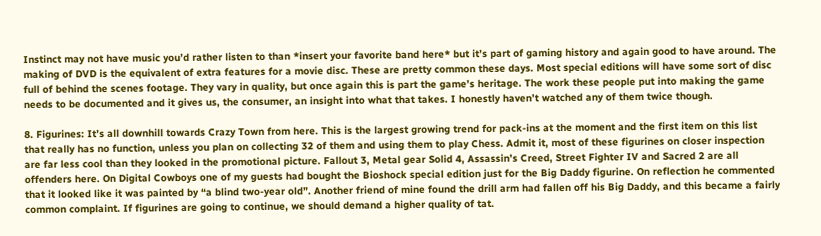Instinct may not have music you’d rather listen to than *insert your favorite band here* but it’s part of gaming history and again good to have around. The making of DVD is the equivalent of extra features for a movie disc. These are pretty common these days. Most special editions will have some sort of disc full of behind the scenes footage. They vary in quality, but once again this is part the game’s heritage. The work these people put into making the game needs to be documented and it gives us, the consumer, an insight into what that takes. I honestly haven’t watched any of them twice though.

8. Figurines: It’s all downhill towards Crazy Town from here. This is the largest growing trend for pack-ins at the moment and the first item on this list that really has no function, unless you plan on collecting 32 of them and using them to play Chess. Admit it, most of these figurines on closer inspection are far less cool than they looked in the promotional picture. Fallout 3, Metal gear Solid 4, Assassin’s Creed, Street Fighter IV and Sacred 2 are all offenders here. On Digital Cowboys one of my guests had bought the Bioshock special edition just for the Big Daddy figurine. On reflection he commented that it looked like it was painted by “a blind two-year old”. Another friend of mine found the drill arm had fallen off his Big Daddy, and this became a fairly common complaint. If figurines are going to continue, we should demand a higher quality of tat.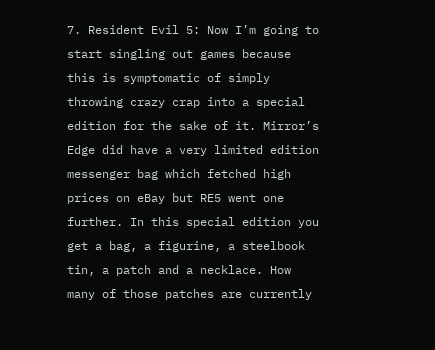7. Resident Evil 5: Now I’m going to start singling out games because this is symptomatic of simply throwing crazy crap into a special edition for the sake of it. Mirror’s Edge did have a very limited edition messenger bag which fetched high prices on eBay but RE5 went one further. In this special edition you get a bag, a figurine, a steelbook tin, a patch and a necklace. How many of those patches are currently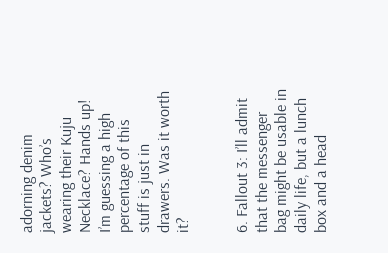adorning denim jackets? Who’s wearing their Kuju Necklace? Hands up! I’m guessing a high percentage of this stuff is just in drawers. Was it worth it?


6. Fallout 3: I’ll admit that the messenger bag might be usable in daily life, but a lunch box and a head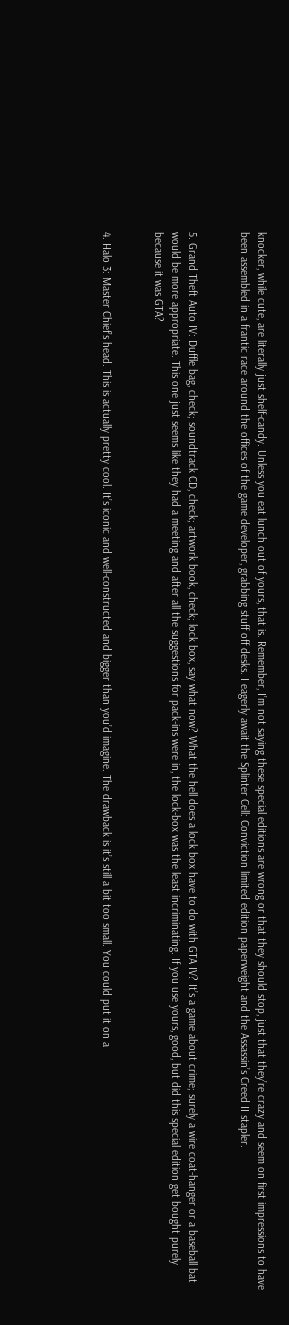knocker, while cute, are literally just shelf-candy. Unless you eat lunch out of yours, that is. Remember, I’m not saying these special editions are wrong or that they should stop, just that they’re crazy and seem on first impressions to have been assembled in a frantic race around the offices of the game developer, grabbing stuff off desks. I eagerly await the Splinter Cell: Conviction limited edition paperweight and the Assassin’s Creed II stapler.


5. Grand Theft Auto IV: Duffle bag, check; soundtrack CD, check; artwork book, check; lock box, say what now? What the hell does a lock box have to do with GTA IV? It’s a game about crime; surely a wire coat-hanger or a baseball bat would be more appropriate. This one just seems like they had a meeting and after all the suggestions for pack-ins were in, the lock-box was the least incriminating. If you use yours, good, but did this special edition get bought purely because it was GTA?


4. Halo 3: Master Chief’s head. This is actually pretty cool. It’s iconic and well-constructed and bigger than you’d imagine. The drawback is it’s still a bit too small. You could put it on a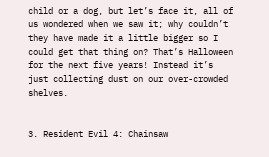child or a dog, but let’s face it, all of us wondered when we saw it; why couldn’t they have made it a little bigger so I could get that thing on? That’s Halloween for the next five years! Instead it’s just collecting dust on our over-crowded shelves.


3. Resident Evil 4: Chainsaw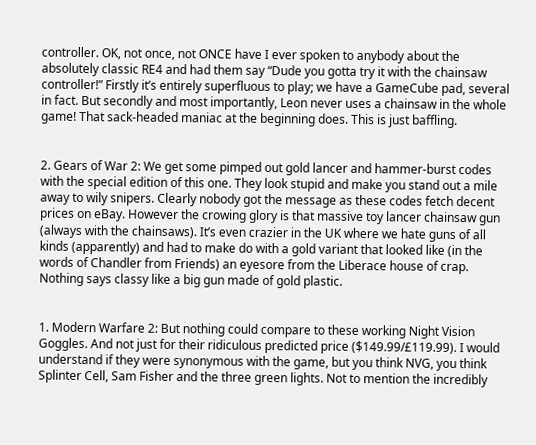controller. OK, not once, not ONCE have I ever spoken to anybody about the absolutely classic RE4 and had them say “Dude you gotta try it with the chainsaw controller!” Firstly it’s entirely superfluous to play; we have a GameCube pad, several in fact. But secondly and most importantly, Leon never uses a chainsaw in the whole game! That sack-headed maniac at the beginning does. This is just baffling.


2. Gears of War 2: We get some pimped out gold lancer and hammer-burst codes with the special edition of this one. They look stupid and make you stand out a mile away to wily snipers. Clearly nobody got the message as these codes fetch decent prices on eBay. However the crowing glory is that massive toy lancer chainsaw gun (always with the chainsaws). It’s even crazier in the UK where we hate guns of all kinds (apparently) and had to make do with a gold variant that looked like (in the words of Chandler from Friends) an eyesore from the Liberace house of crap. Nothing says classy like a big gun made of gold plastic.


1. Modern Warfare 2: But nothing could compare to these working Night Vision Goggles. And not just for their ridiculous predicted price ($149.99/£119.99). I would understand if they were synonymous with the game, but you think NVG, you think Splinter Cell, Sam Fisher and the three green lights. Not to mention the incredibly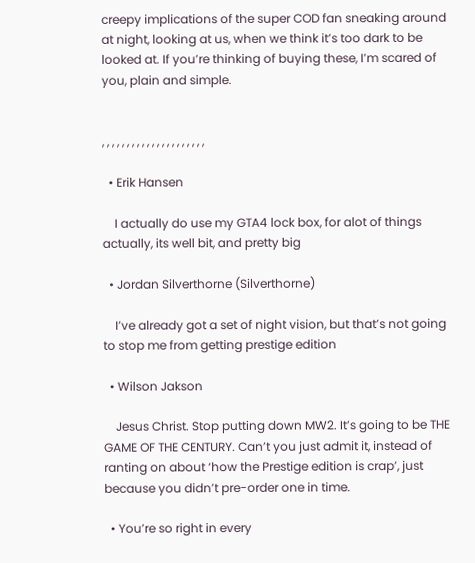creepy implications of the super COD fan sneaking around at night, looking at us, when we think it’s too dark to be looked at. If you’re thinking of buying these, I’m scared of you, plain and simple.


, , , , , , , , , , , , , , , , , , , , ,

  • Erik Hansen

    I actually do use my GTA4 lock box, for alot of things actually, its well bit, and pretty big

  • Jordan Silverthorne (Silverthorne)

    I’ve already got a set of night vision, but that’s not going to stop me from getting prestige edition

  • Wilson Jakson

    Jesus Christ. Stop putting down MW2. It’s going to be THE GAME OF THE CENTURY. Can’t you just admit it, instead of ranting on about ‘how the Prestige edition is crap’, just because you didn’t pre-order one in time.

  • You’re so right in every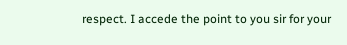respect. I accede the point to you sir for your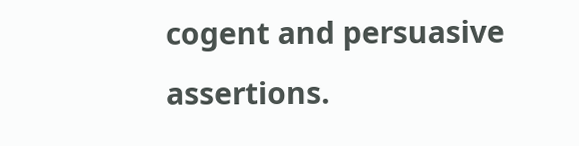cogent and persuasive assertions.